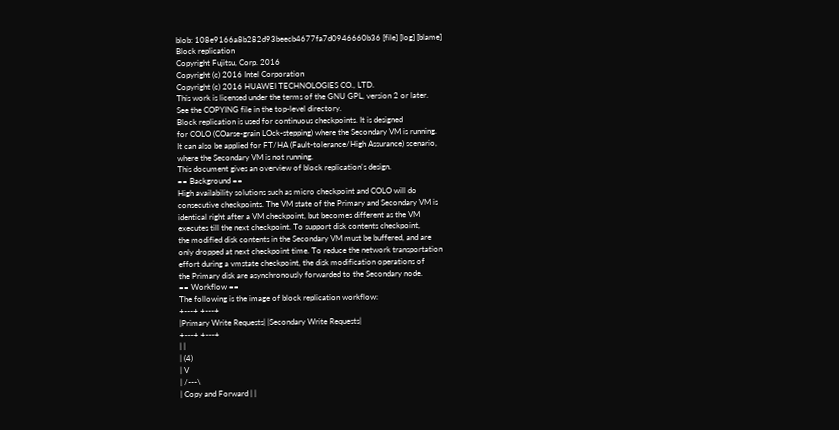blob: 108e9166a8b282d93beecb4677fa7d0946660b36 [file] [log] [blame]
Block replication
Copyright Fujitsu, Corp. 2016
Copyright (c) 2016 Intel Corporation
Copyright (c) 2016 HUAWEI TECHNOLOGIES CO., LTD.
This work is licensed under the terms of the GNU GPL, version 2 or later.
See the COPYING file in the top-level directory.
Block replication is used for continuous checkpoints. It is designed
for COLO (COarse-grain LOck-stepping) where the Secondary VM is running.
It can also be applied for FT/HA (Fault-tolerance/High Assurance) scenario,
where the Secondary VM is not running.
This document gives an overview of block replication's design.
== Background ==
High availability solutions such as micro checkpoint and COLO will do
consecutive checkpoints. The VM state of the Primary and Secondary VM is
identical right after a VM checkpoint, but becomes different as the VM
executes till the next checkpoint. To support disk contents checkpoint,
the modified disk contents in the Secondary VM must be buffered, and are
only dropped at next checkpoint time. To reduce the network transportation
effort during a vmstate checkpoint, the disk modification operations of
the Primary disk are asynchronously forwarded to the Secondary node.
== Workflow ==
The following is the image of block replication workflow:
+---+ +---+
|Primary Write Requests| |Secondary Write Requests|
+---+ +---+
| |
| (4)
| V
| /---\
| Copy and Forward | |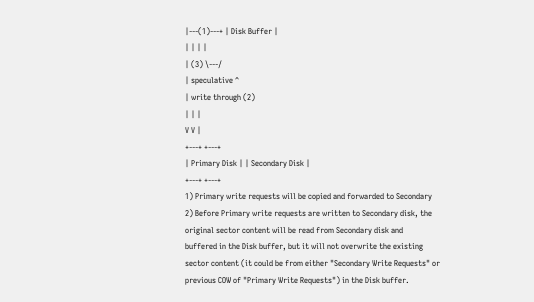|---(1)---+ | Disk Buffer |
| | | |
| (3) \---/
| speculative ^
| write through (2)
| | |
V V |
+---+ +---+
| Primary Disk | | Secondary Disk |
+---+ +---+
1) Primary write requests will be copied and forwarded to Secondary
2) Before Primary write requests are written to Secondary disk, the
original sector content will be read from Secondary disk and
buffered in the Disk buffer, but it will not overwrite the existing
sector content (it could be from either "Secondary Write Requests" or
previous COW of "Primary Write Requests") in the Disk buffer.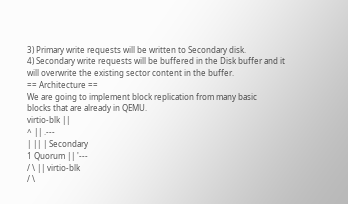3) Primary write requests will be written to Secondary disk.
4) Secondary write requests will be buffered in the Disk buffer and it
will overwrite the existing sector content in the buffer.
== Architecture ==
We are going to implement block replication from many basic
blocks that are already in QEMU.
virtio-blk ||
^ || .---
| || | Secondary
1 Quorum || '---
/ \ || virtio-blk
/ \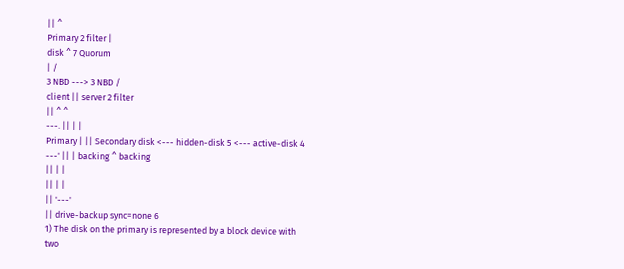|| ^
Primary 2 filter |
disk ^ 7 Quorum
| /
3 NBD ---> 3 NBD /
client || server 2 filter
|| ^ ^
---. || | |
Primary | || Secondary disk <--- hidden-disk 5 <--- active-disk 4
---' || | backing ^ backing
|| | |
|| | |
|| '---'
|| drive-backup sync=none 6
1) The disk on the primary is represented by a block device with two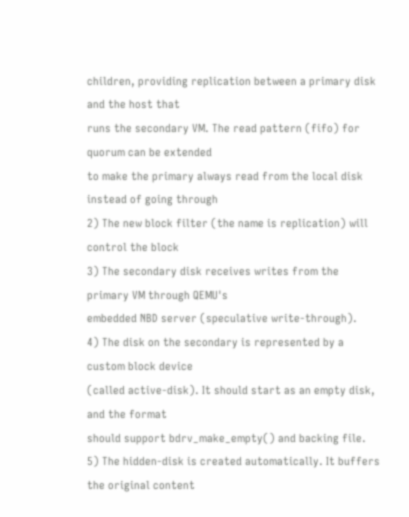children, providing replication between a primary disk and the host that
runs the secondary VM. The read pattern (fifo) for quorum can be extended
to make the primary always read from the local disk instead of going through
2) The new block filter (the name is replication) will control the block
3) The secondary disk receives writes from the primary VM through QEMU's
embedded NBD server (speculative write-through).
4) The disk on the secondary is represented by a custom block device
(called active-disk). It should start as an empty disk, and the format
should support bdrv_make_empty() and backing file.
5) The hidden-disk is created automatically. It buffers the original content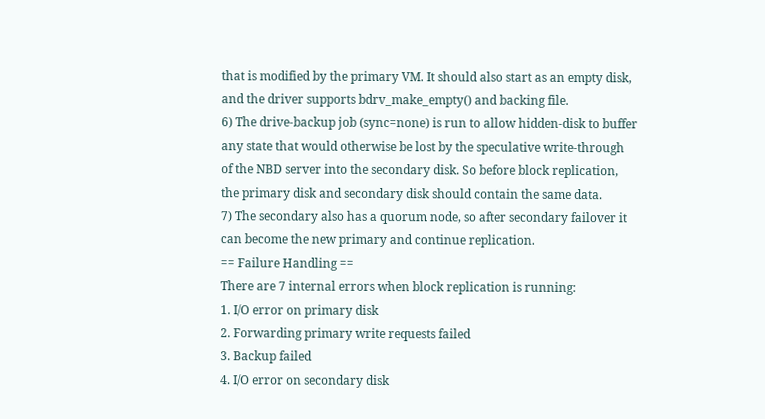that is modified by the primary VM. It should also start as an empty disk,
and the driver supports bdrv_make_empty() and backing file.
6) The drive-backup job (sync=none) is run to allow hidden-disk to buffer
any state that would otherwise be lost by the speculative write-through
of the NBD server into the secondary disk. So before block replication,
the primary disk and secondary disk should contain the same data.
7) The secondary also has a quorum node, so after secondary failover it
can become the new primary and continue replication.
== Failure Handling ==
There are 7 internal errors when block replication is running:
1. I/O error on primary disk
2. Forwarding primary write requests failed
3. Backup failed
4. I/O error on secondary disk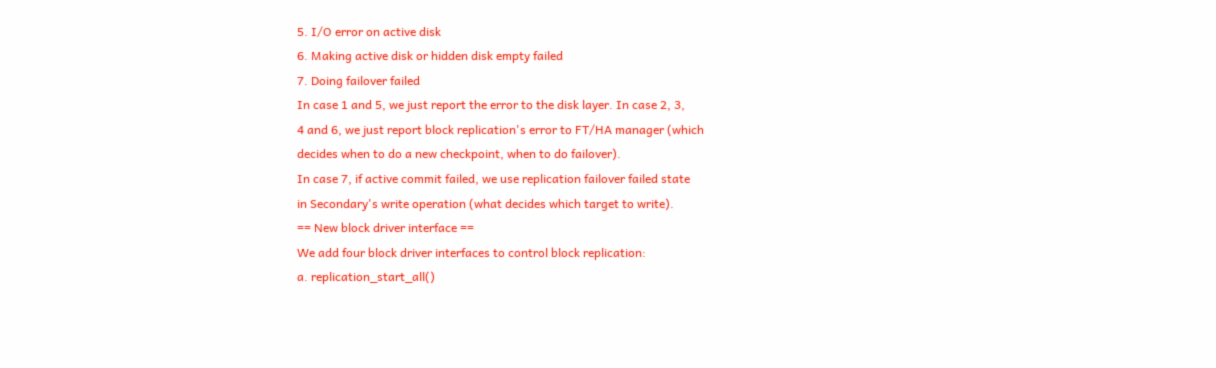5. I/O error on active disk
6. Making active disk or hidden disk empty failed
7. Doing failover failed
In case 1 and 5, we just report the error to the disk layer. In case 2, 3,
4 and 6, we just report block replication's error to FT/HA manager (which
decides when to do a new checkpoint, when to do failover).
In case 7, if active commit failed, we use replication failover failed state
in Secondary's write operation (what decides which target to write).
== New block driver interface ==
We add four block driver interfaces to control block replication:
a. replication_start_all()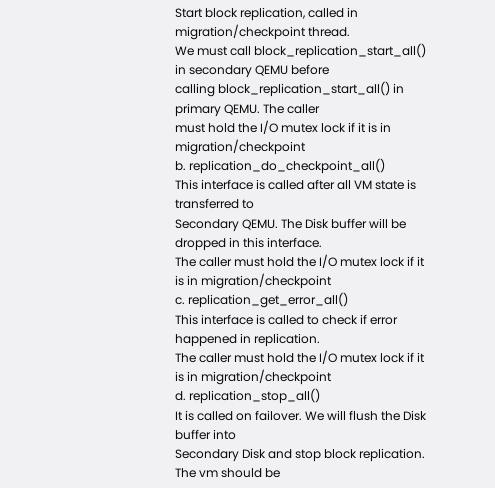Start block replication, called in migration/checkpoint thread.
We must call block_replication_start_all() in secondary QEMU before
calling block_replication_start_all() in primary QEMU. The caller
must hold the I/O mutex lock if it is in migration/checkpoint
b. replication_do_checkpoint_all()
This interface is called after all VM state is transferred to
Secondary QEMU. The Disk buffer will be dropped in this interface.
The caller must hold the I/O mutex lock if it is in migration/checkpoint
c. replication_get_error_all()
This interface is called to check if error happened in replication.
The caller must hold the I/O mutex lock if it is in migration/checkpoint
d. replication_stop_all()
It is called on failover. We will flush the Disk buffer into
Secondary Disk and stop block replication. The vm should be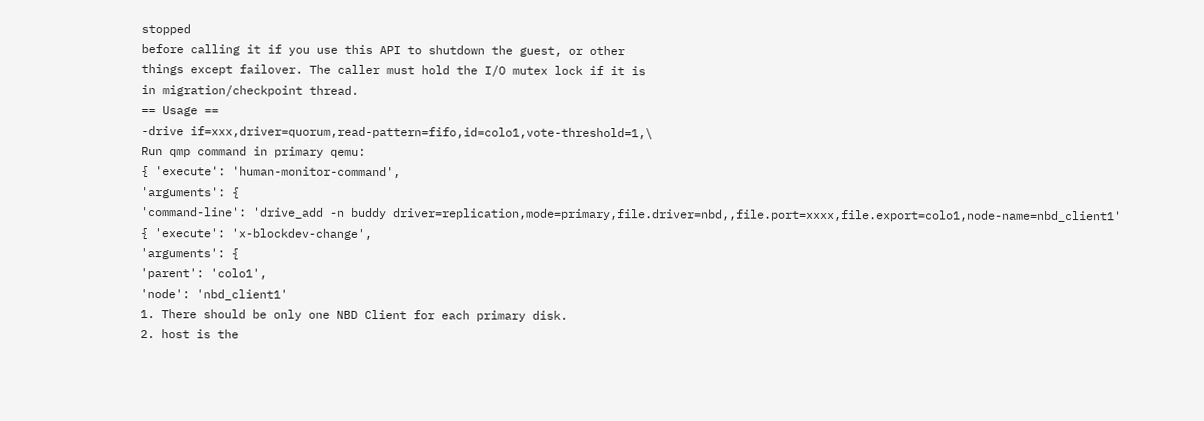stopped
before calling it if you use this API to shutdown the guest, or other
things except failover. The caller must hold the I/O mutex lock if it is
in migration/checkpoint thread.
== Usage ==
-drive if=xxx,driver=quorum,read-pattern=fifo,id=colo1,vote-threshold=1,\
Run qmp command in primary qemu:
{ 'execute': 'human-monitor-command',
'arguments': {
'command-line': 'drive_add -n buddy driver=replication,mode=primary,file.driver=nbd,,file.port=xxxx,file.export=colo1,node-name=nbd_client1'
{ 'execute': 'x-blockdev-change',
'arguments': {
'parent': 'colo1',
'node': 'nbd_client1'
1. There should be only one NBD Client for each primary disk.
2. host is the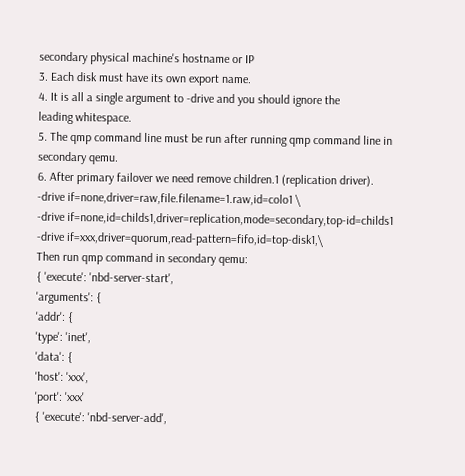secondary physical machine's hostname or IP
3. Each disk must have its own export name.
4. It is all a single argument to -drive and you should ignore the
leading whitespace.
5. The qmp command line must be run after running qmp command line in
secondary qemu.
6. After primary failover we need remove children.1 (replication driver).
-drive if=none,driver=raw,file.filename=1.raw,id=colo1 \
-drive if=none,id=childs1,driver=replication,mode=secondary,top-id=childs1
-drive if=xxx,driver=quorum,read-pattern=fifo,id=top-disk1,\
Then run qmp command in secondary qemu:
{ 'execute': 'nbd-server-start',
'arguments': {
'addr': {
'type': 'inet',
'data': {
'host': 'xxx',
'port': 'xxx'
{ 'execute': 'nbd-server-add',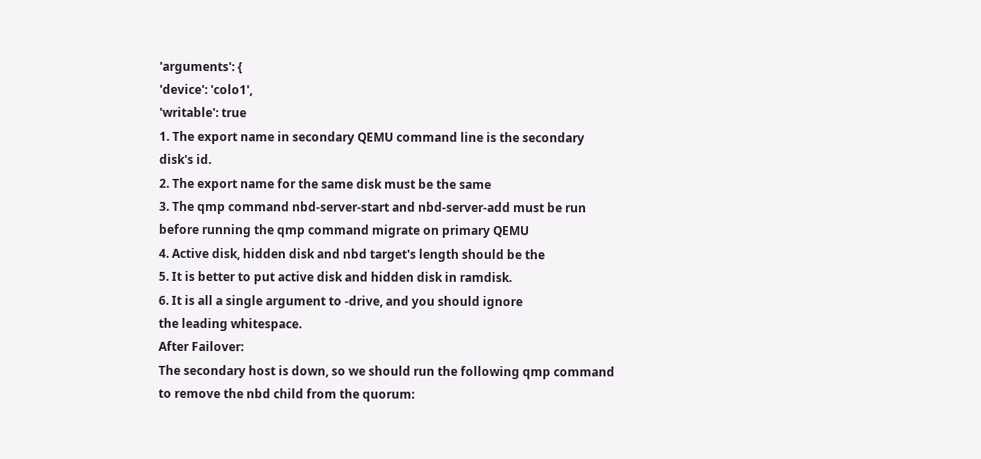'arguments': {
'device': 'colo1',
'writable': true
1. The export name in secondary QEMU command line is the secondary
disk's id.
2. The export name for the same disk must be the same
3. The qmp command nbd-server-start and nbd-server-add must be run
before running the qmp command migrate on primary QEMU
4. Active disk, hidden disk and nbd target's length should be the
5. It is better to put active disk and hidden disk in ramdisk.
6. It is all a single argument to -drive, and you should ignore
the leading whitespace.
After Failover:
The secondary host is down, so we should run the following qmp command
to remove the nbd child from the quorum: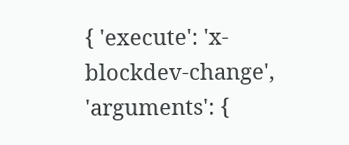{ 'execute': 'x-blockdev-change',
'arguments': {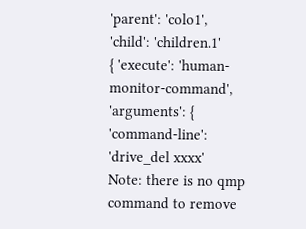'parent': 'colo1',
'child': 'children.1'
{ 'execute': 'human-monitor-command',
'arguments': {
'command-line': 'drive_del xxxx'
Note: there is no qmp command to remove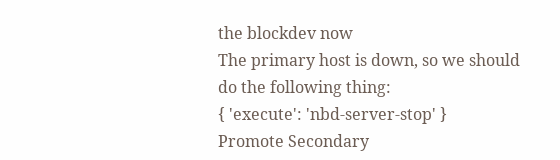the blockdev now
The primary host is down, so we should do the following thing:
{ 'execute': 'nbd-server-stop' }
Promote Secondary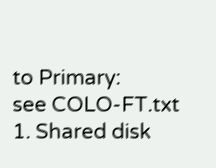to Primary:
see COLO-FT.txt
1. Shared disk